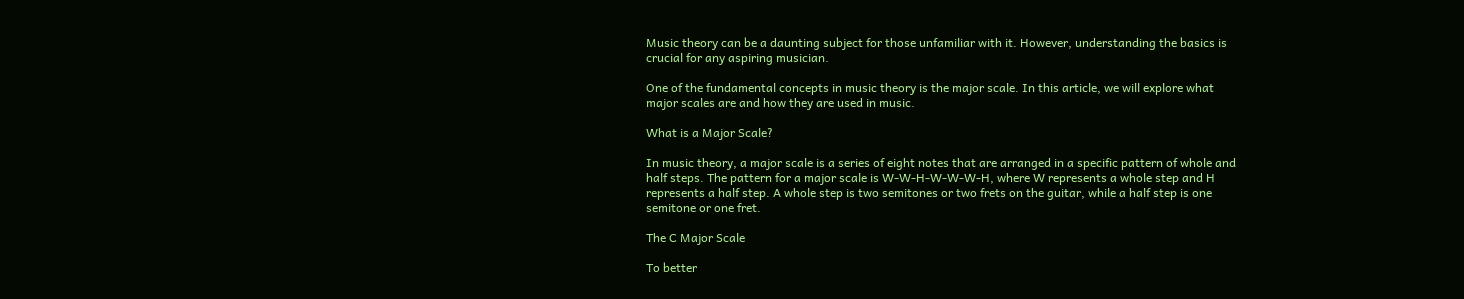Music theory can be a daunting subject for those unfamiliar with it. However, understanding the basics is crucial for any aspiring musician.

One of the fundamental concepts in music theory is the major scale. In this article, we will explore what major scales are and how they are used in music.

What is a Major Scale?

In music theory, a major scale is a series of eight notes that are arranged in a specific pattern of whole and half steps. The pattern for a major scale is W-W-H-W-W-W-H, where W represents a whole step and H represents a half step. A whole step is two semitones or two frets on the guitar, while a half step is one semitone or one fret.

The C Major Scale

To better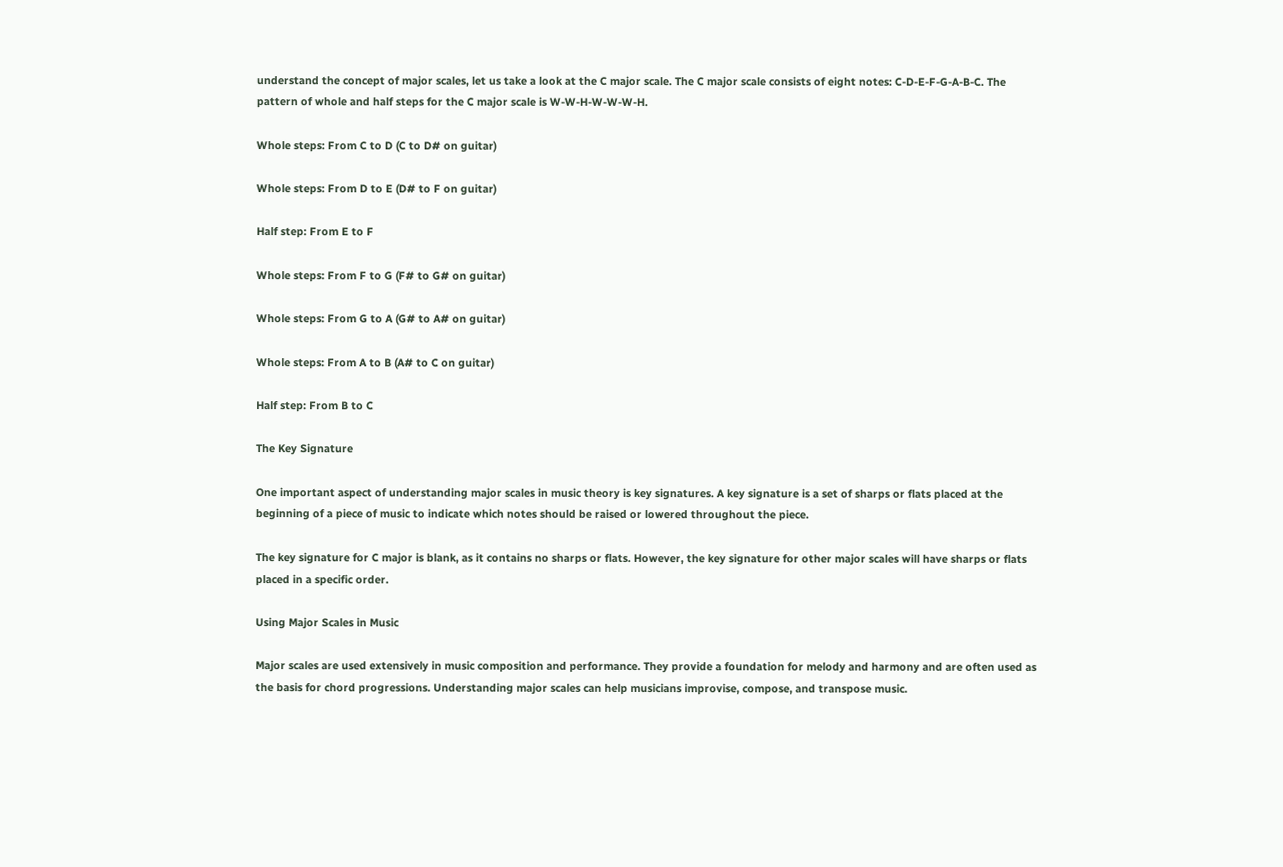understand the concept of major scales, let us take a look at the C major scale. The C major scale consists of eight notes: C-D-E-F-G-A-B-C. The pattern of whole and half steps for the C major scale is W-W-H-W-W-W-H.

Whole steps: From C to D (C to D# on guitar)

Whole steps: From D to E (D# to F on guitar)

Half step: From E to F

Whole steps: From F to G (F# to G# on guitar)

Whole steps: From G to A (G# to A# on guitar)

Whole steps: From A to B (A# to C on guitar)

Half step: From B to C

The Key Signature

One important aspect of understanding major scales in music theory is key signatures. A key signature is a set of sharps or flats placed at the beginning of a piece of music to indicate which notes should be raised or lowered throughout the piece.

The key signature for C major is blank, as it contains no sharps or flats. However, the key signature for other major scales will have sharps or flats placed in a specific order.

Using Major Scales in Music

Major scales are used extensively in music composition and performance. They provide a foundation for melody and harmony and are often used as the basis for chord progressions. Understanding major scales can help musicians improvise, compose, and transpose music.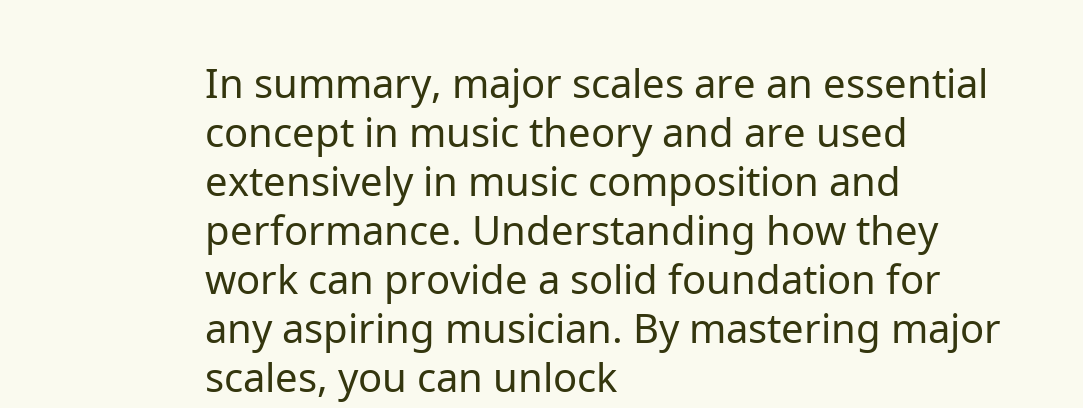In summary, major scales are an essential concept in music theory and are used extensively in music composition and performance. Understanding how they work can provide a solid foundation for any aspiring musician. By mastering major scales, you can unlock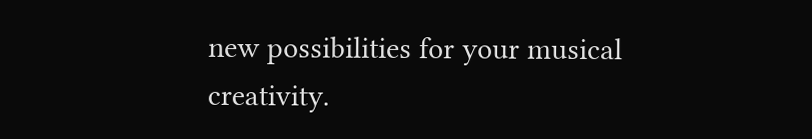new possibilities for your musical creativity.